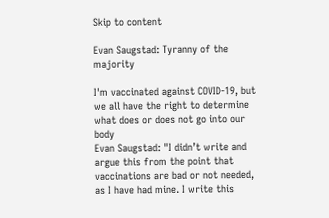Skip to content

Evan Saugstad: Tyranny of the majority

I'm vaccinated against COVID-19, but we all have the right to determine what does or does not go into our body
Evan Saugstad: "I didn’t write and argue this from the point that vaccinations are bad or not needed, as I have had mine. I write this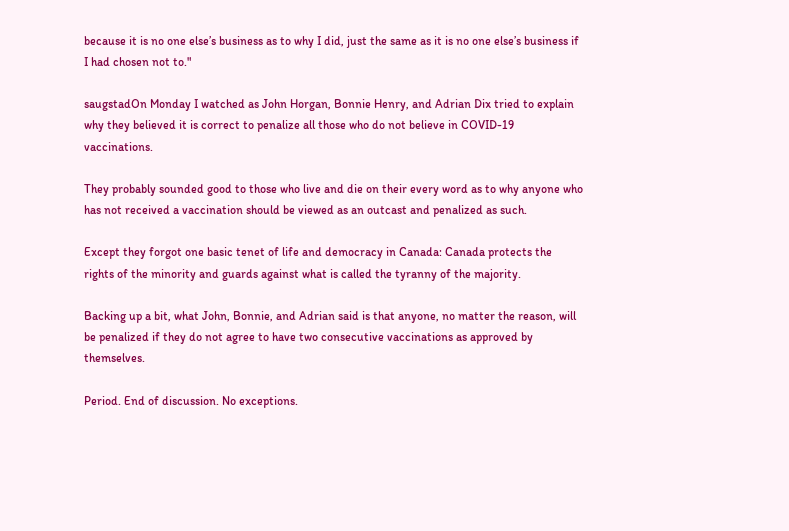because it is no one else’s business as to why I did, just the same as it is no one else’s business if I had chosen not to."

saugstadOn Monday I watched as John Horgan, Bonnie Henry, and Adrian Dix tried to explain why they believed it is correct to penalize all those who do not believe in COVID-19 vaccinations.

They probably sounded good to those who live and die on their every word as to why anyone who has not received a vaccination should be viewed as an outcast and penalized as such.

Except they forgot one basic tenet of life and democracy in Canada: Canada protects the rights of the minority and guards against what is called the tyranny of the majority.

Backing up a bit, what John, Bonnie, and Adrian said is that anyone, no matter the reason, will be penalized if they do not agree to have two consecutive vaccinations as approved by themselves.

Period. End of discussion. No exceptions.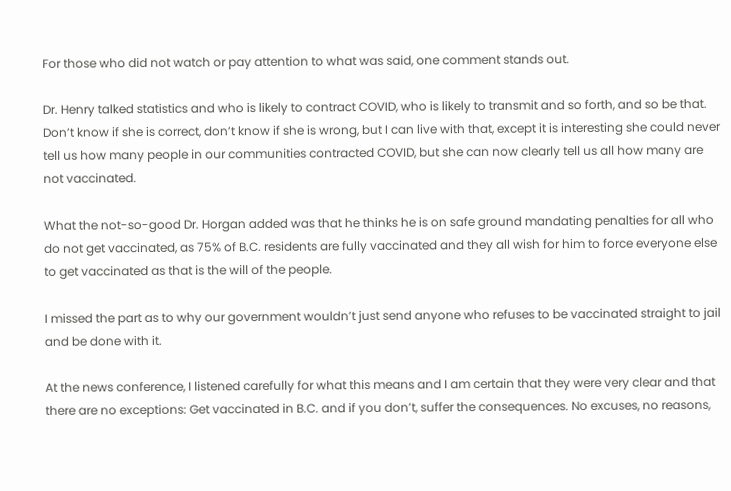For those who did not watch or pay attention to what was said, one comment stands out.

Dr. Henry talked statistics and who is likely to contract COVID, who is likely to transmit and so forth, and so be that. Don’t know if she is correct, don’t know if she is wrong, but I can live with that, except it is interesting she could never tell us how many people in our communities contracted COVID, but she can now clearly tell us all how many are not vaccinated.

What the not-so-good Dr. Horgan added was that he thinks he is on safe ground mandating penalties for all who do not get vaccinated, as 75% of B.C. residents are fully vaccinated and they all wish for him to force everyone else to get vaccinated as that is the will of the people.

I missed the part as to why our government wouldn’t just send anyone who refuses to be vaccinated straight to jail and be done with it.

At the news conference, I listened carefully for what this means and I am certain that they were very clear and that there are no exceptions: Get vaccinated in B.C. and if you don’t, suffer the consequences. No excuses, no reasons,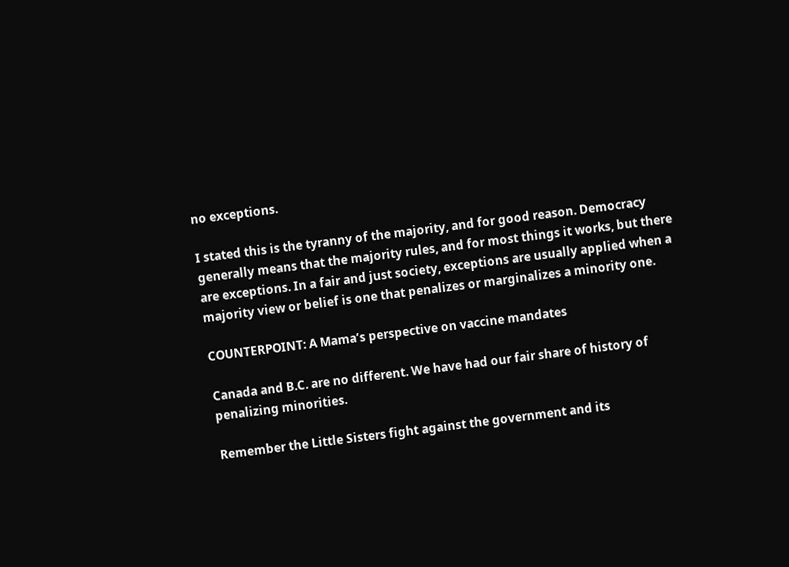no exceptions.

I stated this is the tyranny of the majority, and for good reason. Democracy generally means that the majority rules, and for most things it works, but there are exceptions. In a fair and just society, exceptions are usually applied when a majority view or belief is one that penalizes or marginalizes a minority one.

COUNTERPOINT: A Mama’s perspective on vaccine mandates

Canada and B.C. are no different. We have had our fair share of history of penalizing minorities.

Remember the Little Sisters fight against the government and its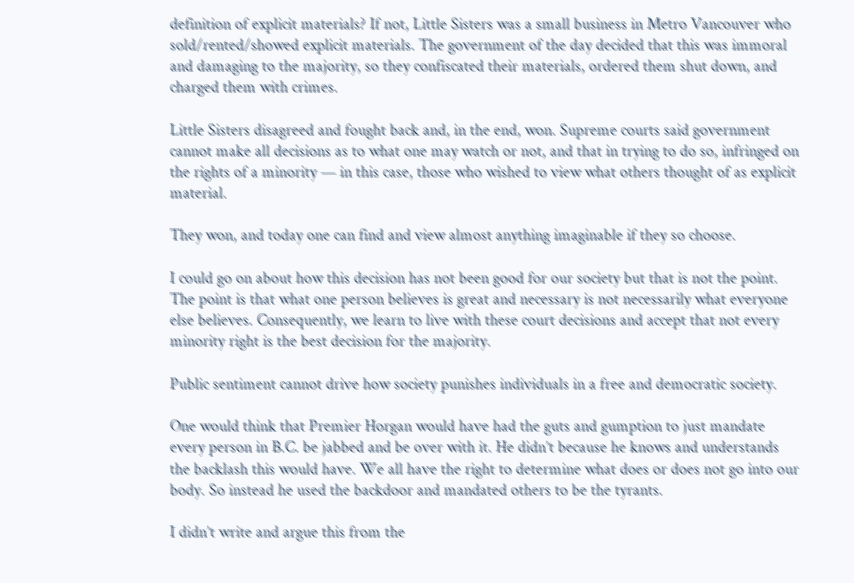definition of explicit materials? If not, Little Sisters was a small business in Metro Vancouver who sold/rented/showed explicit materials. The government of the day decided that this was immoral and damaging to the majority, so they confiscated their materials, ordered them shut down, and charged them with crimes.

Little Sisters disagreed and fought back and, in the end, won. Supreme courts said government cannot make all decisions as to what one may watch or not, and that in trying to do so, infringed on the rights of a minority — in this case, those who wished to view what others thought of as explicit material.

They won, and today one can find and view almost anything imaginable if they so choose.

I could go on about how this decision has not been good for our society but that is not the point. The point is that what one person believes is great and necessary is not necessarily what everyone else believes. Consequently, we learn to live with these court decisions and accept that not every minority right is the best decision for the majority.

Public sentiment cannot drive how society punishes individuals in a free and democratic society.

One would think that Premier Horgan would have had the guts and gumption to just mandate every person in B.C. be jabbed and be over with it. He didn’t because he knows and understands the backlash this would have. We all have the right to determine what does or does not go into our body. So instead he used the backdoor and mandated others to be the tyrants.

I didn’t write and argue this from the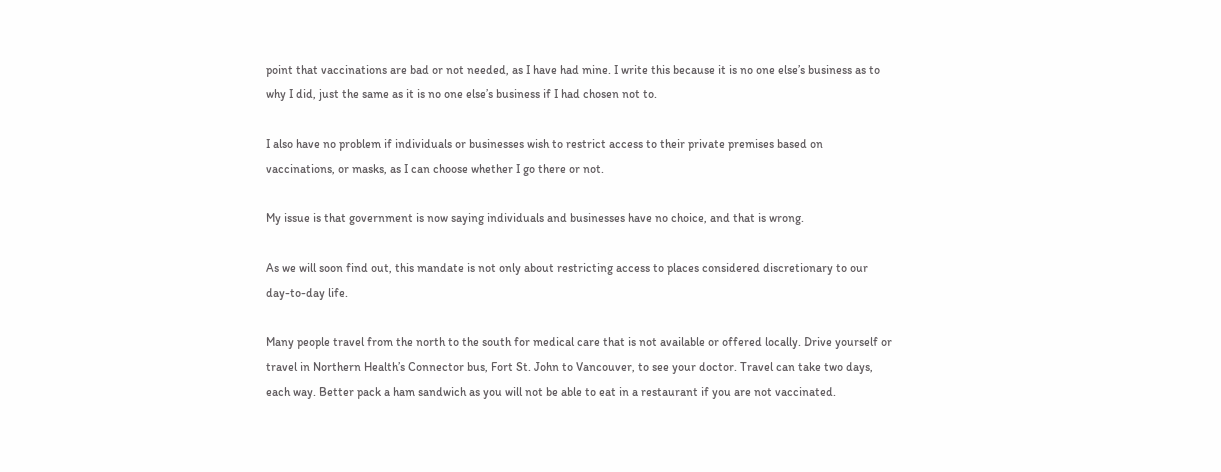point that vaccinations are bad or not needed, as I have had mine. I write this because it is no one else’s business as to why I did, just the same as it is no one else’s business if I had chosen not to.

I also have no problem if individuals or businesses wish to restrict access to their private premises based on vaccinations, or masks, as I can choose whether I go there or not.

My issue is that government is now saying individuals and businesses have no choice, and that is wrong.

As we will soon find out, this mandate is not only about restricting access to places considered discretionary to our day-to-day life.

Many people travel from the north to the south for medical care that is not available or offered locally. Drive yourself or travel in Northern Health’s Connector bus, Fort St. John to Vancouver, to see your doctor. Travel can take two days, each way. Better pack a ham sandwich as you will not be able to eat in a restaurant if you are not vaccinated.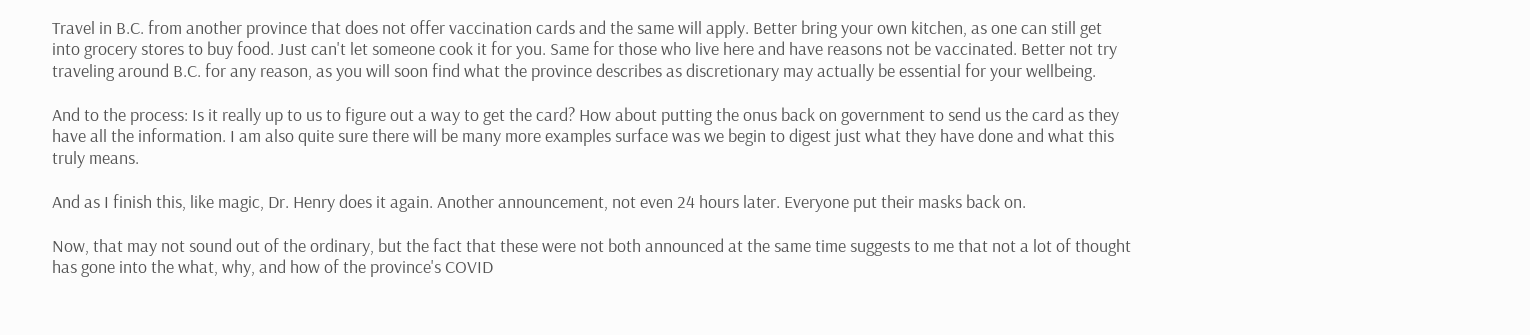Travel in B.C. from another province that does not offer vaccination cards and the same will apply. Better bring your own kitchen, as one can still get into grocery stores to buy food. Just can't let someone cook it for you. Same for those who live here and have reasons not be vaccinated. Better not try traveling around B.C. for any reason, as you will soon find what the province describes as discretionary may actually be essential for your wellbeing.

And to the process: Is it really up to us to figure out a way to get the card? How about putting the onus back on government to send us the card as they have all the information. I am also quite sure there will be many more examples surface was we begin to digest just what they have done and what this truly means.

And as I finish this, like magic, Dr. Henry does it again. Another announcement, not even 24 hours later. Everyone put their masks back on.

Now, that may not sound out of the ordinary, but the fact that these were not both announced at the same time suggests to me that not a lot of thought has gone into the what, why, and how of the province's COVID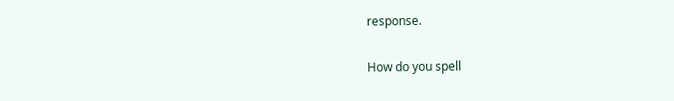response.

How do you spell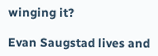winging it?

Evan Saugstad lives and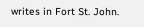writes in Fort St. John.